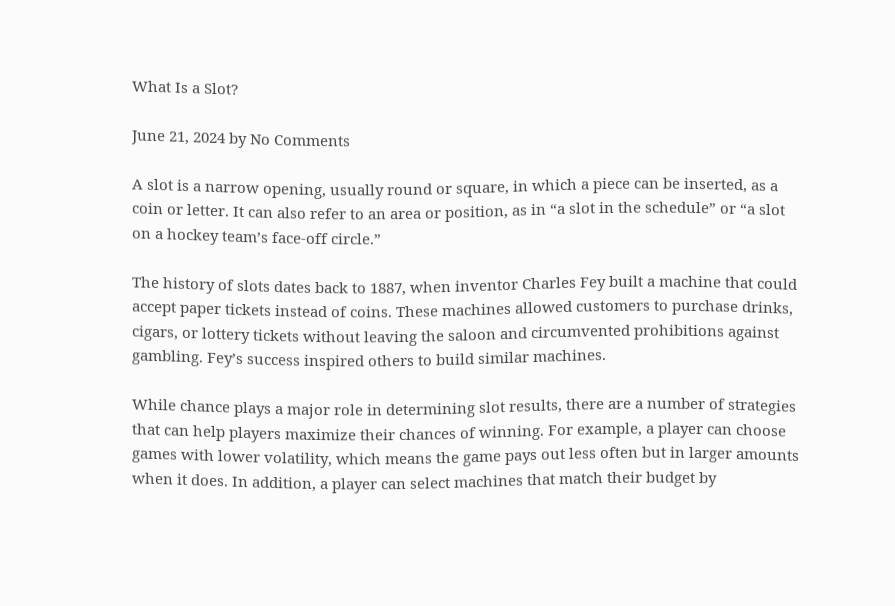What Is a Slot?

June 21, 2024 by No Comments

A slot is a narrow opening, usually round or square, in which a piece can be inserted, as a coin or letter. It can also refer to an area or position, as in “a slot in the schedule” or “a slot on a hockey team’s face-off circle.”

The history of slots dates back to 1887, when inventor Charles Fey built a machine that could accept paper tickets instead of coins. These machines allowed customers to purchase drinks, cigars, or lottery tickets without leaving the saloon and circumvented prohibitions against gambling. Fey’s success inspired others to build similar machines.

While chance plays a major role in determining slot results, there are a number of strategies that can help players maximize their chances of winning. For example, a player can choose games with lower volatility, which means the game pays out less often but in larger amounts when it does. In addition, a player can select machines that match their budget by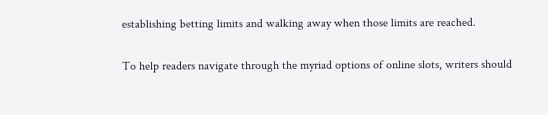establishing betting limits and walking away when those limits are reached.

To help readers navigate through the myriad options of online slots, writers should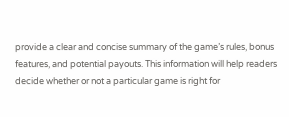provide a clear and concise summary of the game’s rules, bonus features, and potential payouts. This information will help readers decide whether or not a particular game is right for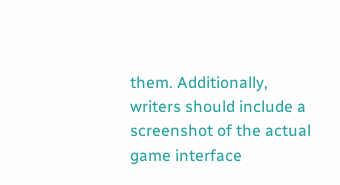them. Additionally, writers should include a screenshot of the actual game interface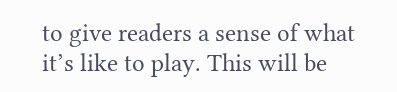to give readers a sense of what it’s like to play. This will be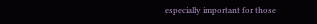especially important for those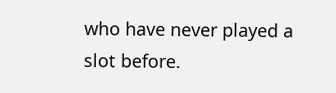who have never played a slot before.